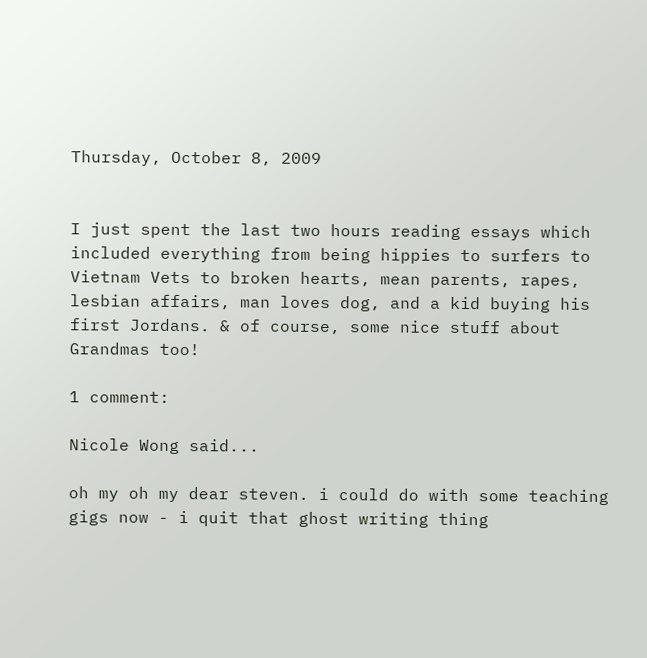Thursday, October 8, 2009


I just spent the last two hours reading essays which included everything from being hippies to surfers to Vietnam Vets to broken hearts, mean parents, rapes, lesbian affairs, man loves dog, and a kid buying his first Jordans. & of course, some nice stuff about Grandmas too!

1 comment:

Nicole Wong said...

oh my oh my dear steven. i could do with some teaching gigs now - i quit that ghost writing thing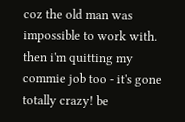coz the old man was impossible to work with. then i'm quitting my commie job too - it's gone totally crazy! be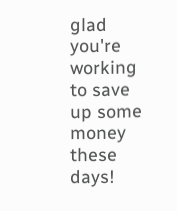glad you're working to save up some money these days!